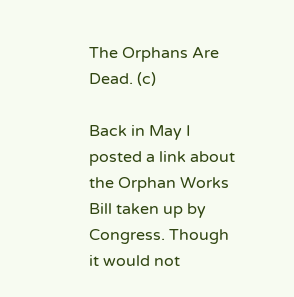The Orphans Are Dead. (c)

Back in May I posted a link about the Orphan Works Bill taken up by Congress. Though it would not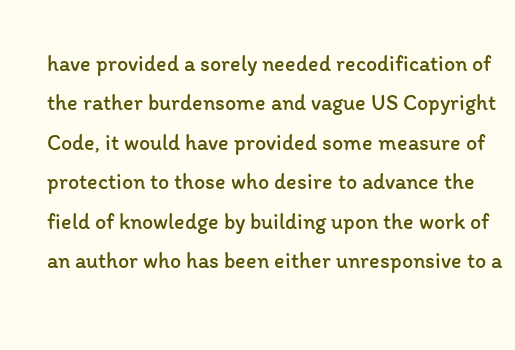have provided a sorely needed recodification of the rather burdensome and vague US Copyright Code, it would have provided some measure of protection to those who desire to advance the field of knowledge by building upon the work of an author who has been either unresponsive to a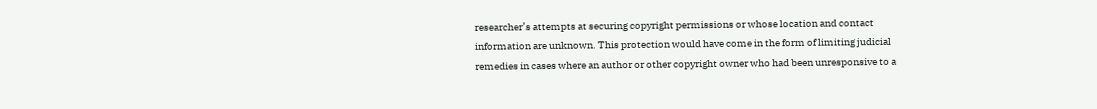researcher’s attempts at securing copyright permissions or whose location and contact information are unknown. This protection would have come in the form of limiting judicial remedies in cases where an author or other copyright owner who had been unresponsive to a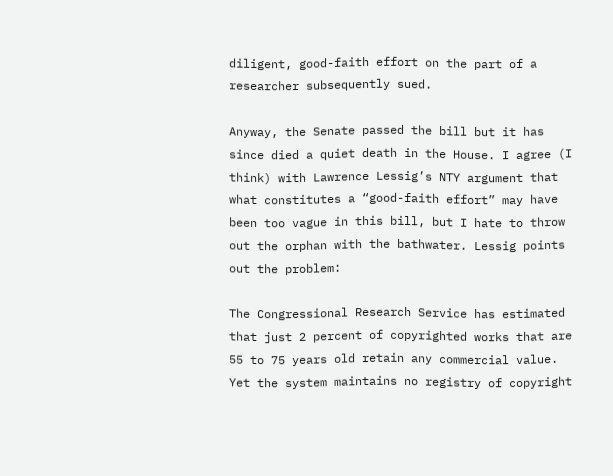diligent, good-faith effort on the part of a researcher subsequently sued.

Anyway, the Senate passed the bill but it has since died a quiet death in the House. I agree (I think) with Lawrence Lessig’s NTY argument that what constitutes a “good-faith effort” may have been too vague in this bill, but I hate to throw out the orphan with the bathwater. Lessig points out the problem:

The Congressional Research Service has estimated that just 2 percent of copyrighted works that are 55 to 75 years old retain any commercial value. Yet the system maintains no registry of copyright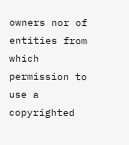owners nor of entities from which permission to use a copyrighted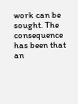work can be sought. The consequence has been that an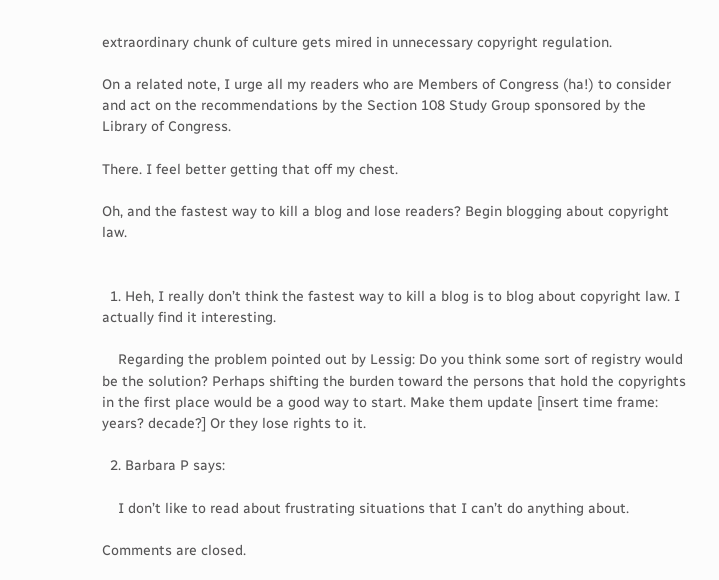extraordinary chunk of culture gets mired in unnecessary copyright regulation.

On a related note, I urge all my readers who are Members of Congress (ha!) to consider and act on the recommendations by the Section 108 Study Group sponsored by the Library of Congress.

There. I feel better getting that off my chest.

Oh, and the fastest way to kill a blog and lose readers? Begin blogging about copyright law.


  1. Heh, I really don’t think the fastest way to kill a blog is to blog about copyright law. I actually find it interesting.

    Regarding the problem pointed out by Lessig: Do you think some sort of registry would be the solution? Perhaps shifting the burden toward the persons that hold the copyrights in the first place would be a good way to start. Make them update [insert time frame: years? decade?] Or they lose rights to it.

  2. Barbara P says:

    I don’t like to read about frustrating situations that I can’t do anything about.

Comments are closed.